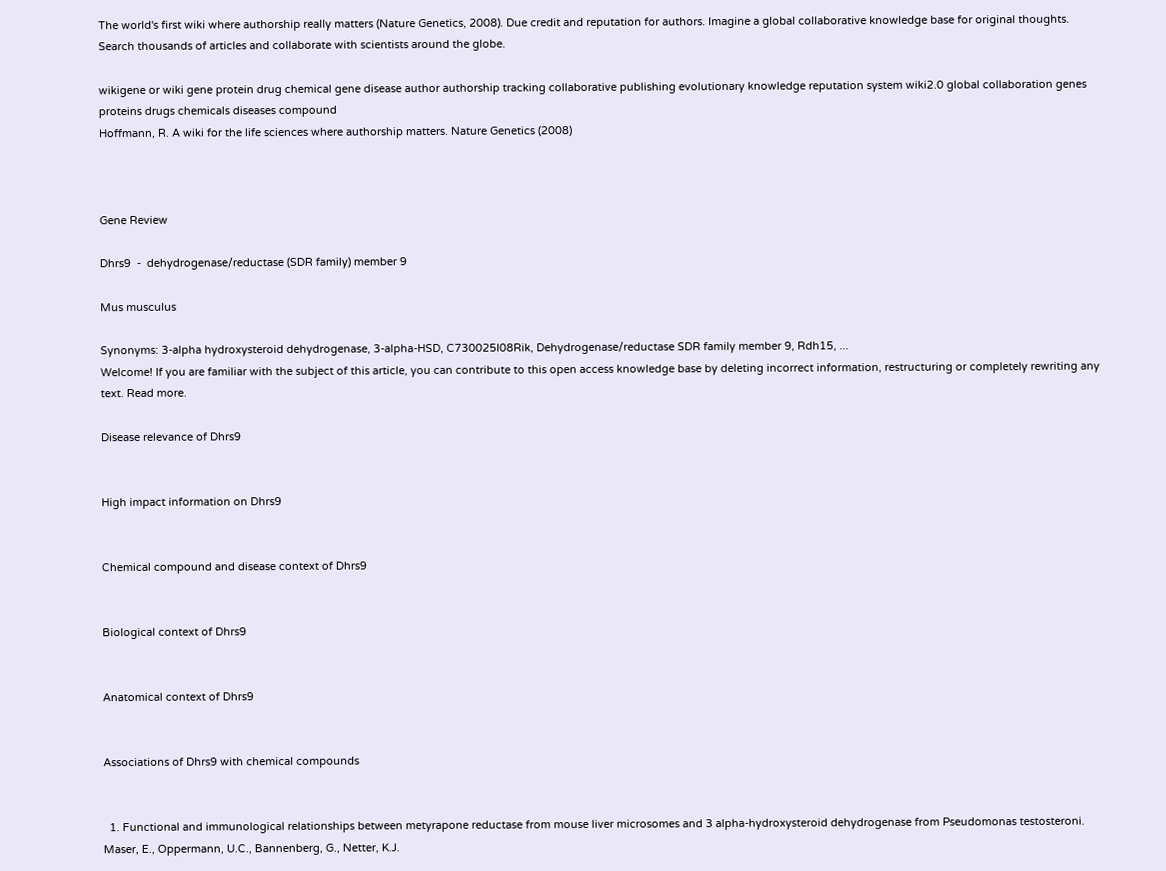The world's first wiki where authorship really matters (Nature Genetics, 2008). Due credit and reputation for authors. Imagine a global collaborative knowledge base for original thoughts. Search thousands of articles and collaborate with scientists around the globe.

wikigene or wiki gene protein drug chemical gene disease author authorship tracking collaborative publishing evolutionary knowledge reputation system wiki2.0 global collaboration genes proteins drugs chemicals diseases compound
Hoffmann, R. A wiki for the life sciences where authorship matters. Nature Genetics (2008)



Gene Review

Dhrs9  -  dehydrogenase/reductase (SDR family) member 9

Mus musculus

Synonyms: 3-alpha hydroxysteroid dehydrogenase, 3-alpha-HSD, C730025I08Rik, Dehydrogenase/reductase SDR family member 9, Rdh15, ...
Welcome! If you are familiar with the subject of this article, you can contribute to this open access knowledge base by deleting incorrect information, restructuring or completely rewriting any text. Read more.

Disease relevance of Dhrs9


High impact information on Dhrs9


Chemical compound and disease context of Dhrs9


Biological context of Dhrs9


Anatomical context of Dhrs9


Associations of Dhrs9 with chemical compounds


  1. Functional and immunological relationships between metyrapone reductase from mouse liver microsomes and 3 alpha-hydroxysteroid dehydrogenase from Pseudomonas testosteroni. Maser, E., Oppermann, U.C., Bannenberg, G., Netter, K.J.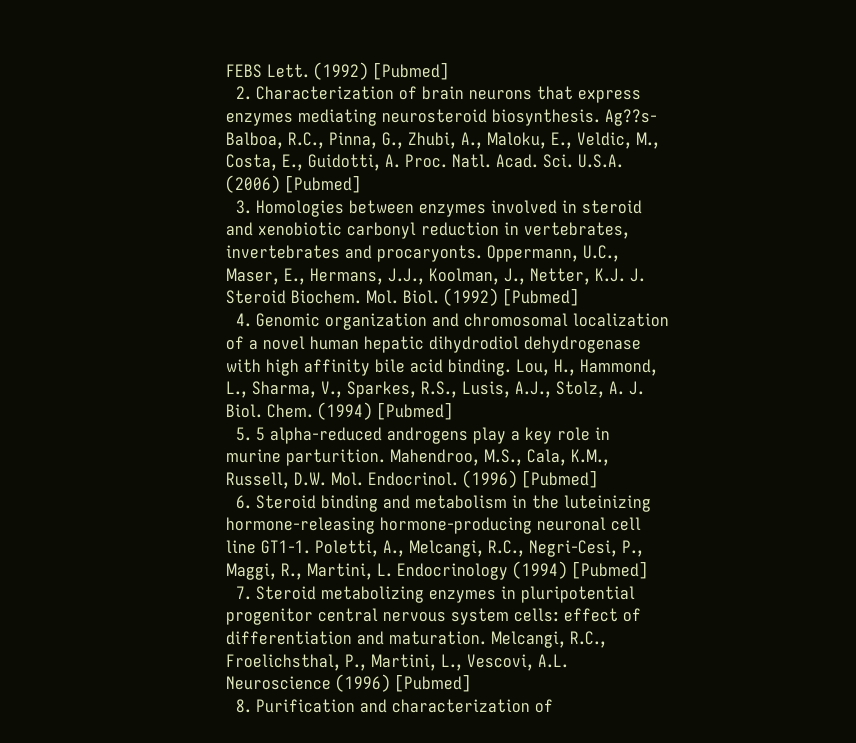FEBS Lett. (1992) [Pubmed]
  2. Characterization of brain neurons that express enzymes mediating neurosteroid biosynthesis. Ag??s-Balboa, R.C., Pinna, G., Zhubi, A., Maloku, E., Veldic, M., Costa, E., Guidotti, A. Proc. Natl. Acad. Sci. U.S.A. (2006) [Pubmed]
  3. Homologies between enzymes involved in steroid and xenobiotic carbonyl reduction in vertebrates, invertebrates and procaryonts. Oppermann, U.C., Maser, E., Hermans, J.J., Koolman, J., Netter, K.J. J. Steroid Biochem. Mol. Biol. (1992) [Pubmed]
  4. Genomic organization and chromosomal localization of a novel human hepatic dihydrodiol dehydrogenase with high affinity bile acid binding. Lou, H., Hammond, L., Sharma, V., Sparkes, R.S., Lusis, A.J., Stolz, A. J. Biol. Chem. (1994) [Pubmed]
  5. 5 alpha-reduced androgens play a key role in murine parturition. Mahendroo, M.S., Cala, K.M., Russell, D.W. Mol. Endocrinol. (1996) [Pubmed]
  6. Steroid binding and metabolism in the luteinizing hormone-releasing hormone-producing neuronal cell line GT1-1. Poletti, A., Melcangi, R.C., Negri-Cesi, P., Maggi, R., Martini, L. Endocrinology (1994) [Pubmed]
  7. Steroid metabolizing enzymes in pluripotential progenitor central nervous system cells: effect of differentiation and maturation. Melcangi, R.C., Froelichsthal, P., Martini, L., Vescovi, A.L. Neuroscience (1996) [Pubmed]
  8. Purification and characterization of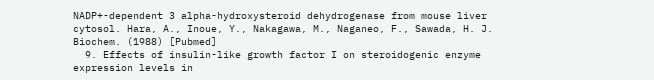NADP+-dependent 3 alpha-hydroxysteroid dehydrogenase from mouse liver cytosol. Hara, A., Inoue, Y., Nakagawa, M., Naganeo, F., Sawada, H. J. Biochem. (1988) [Pubmed]
  9. Effects of insulin-like growth factor I on steroidogenic enzyme expression levels in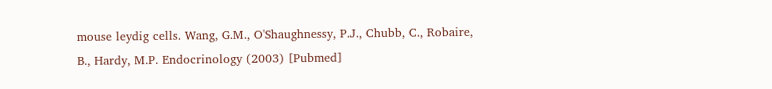mouse leydig cells. Wang, G.M., O'Shaughnessy, P.J., Chubb, C., Robaire, B., Hardy, M.P. Endocrinology (2003) [Pubmed]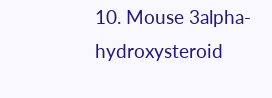10. Mouse 3alpha-hydroxysteroid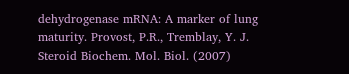dehydrogenase mRNA: A marker of lung maturity. Provost, P.R., Tremblay, Y. J. Steroid Biochem. Mol. Biol. (2007)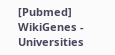[Pubmed]
WikiGenes - Universities